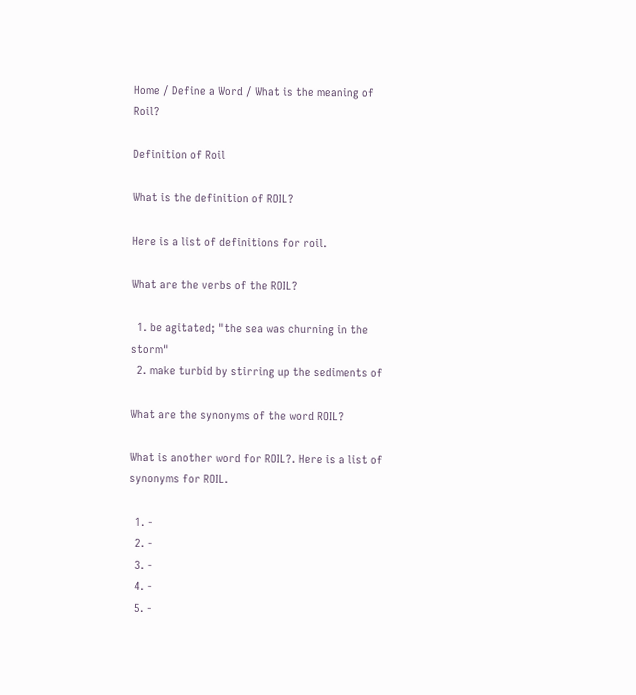Home / Define a Word / What is the meaning of Roil?

Definition of Roil

What is the definition of ROIL?

Here is a list of definitions for roil.

What are the verbs of the ROIL?

  1. be agitated; "the sea was churning in the storm"
  2. make turbid by stirring up the sediments of

What are the synonyms of the word ROIL?

What is another word for ROIL?. Here is a list of synonyms for ROIL.

  1. -
  2. -
  3. -
  4. -
  5. -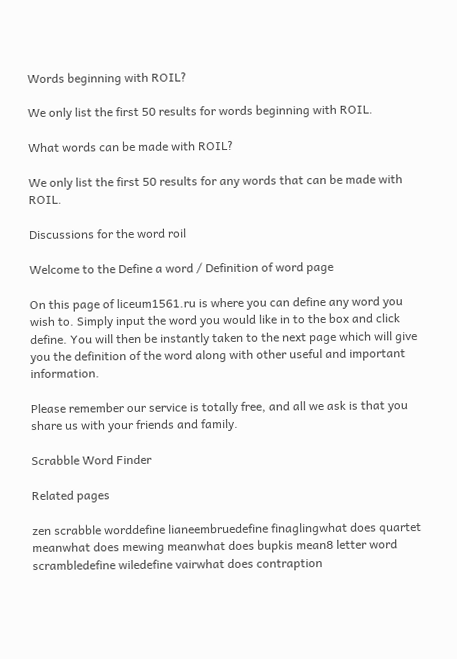Words beginning with ROIL?

We only list the first 50 results for words beginning with ROIL.

What words can be made with ROIL?

We only list the first 50 results for any words that can be made with ROIL.

Discussions for the word roil

Welcome to the Define a word / Definition of word page

On this page of liceum1561.ru is where you can define any word you wish to. Simply input the word you would like in to the box and click define. You will then be instantly taken to the next page which will give you the definition of the word along with other useful and important information.

Please remember our service is totally free, and all we ask is that you share us with your friends and family.

Scrabble Word Finder

Related pages

zen scrabble worddefine lianeembruedefine finaglingwhat does quartet meanwhat does mewing meanwhat does bupkis mean8 letter word scrambledefine wiledefine vairwhat does contraption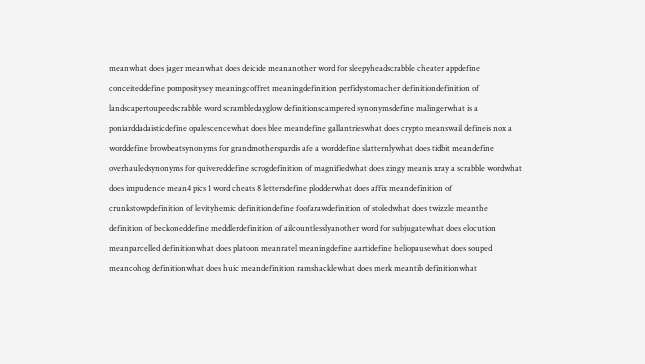meanwhat does jager meanwhat does deicide meananother word for sleepyheadscrabble cheater appdefine conceiteddefine pompositysey meaningcoffret meaningdefinition perfidystomacher definitiondefinition of landscapertoupeedscrabble word scrambledayglow definitionscampered synonymsdefine malingerwhat is a poniarddadaisticdefine opalescencewhat does blee meandefine gallantrieswhat does crypto meanswail defineis nox a worddefine browbeatsynonyms for grandmotherspardis afe a worddefine slatternlywhat does tidbit meandefine overhauledsynonyms for quivereddefine scrogdefinition of magnifiedwhat does zingy meanis xray a scrabble wordwhat does impudence mean4 pics 1 word cheats 8 lettersdefine plodderwhat does affix meandefinition of crunkstowpdefinition of levityhemic definitiondefine foofarawdefinition of stoledwhat does twizzle meanthe definition of beckoneddefine meddlerdefinition of ailcountlesslyanother word for subjugatewhat does elocution meanparcelled definitionwhat does platoon meanratel meaningdefine aartidefine heliopausewhat does souped meancohog definitionwhat does huic meandefinition ramshacklewhat does merk meantib definitionwhat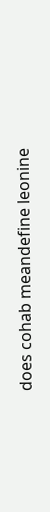does cohab meandefine leonine